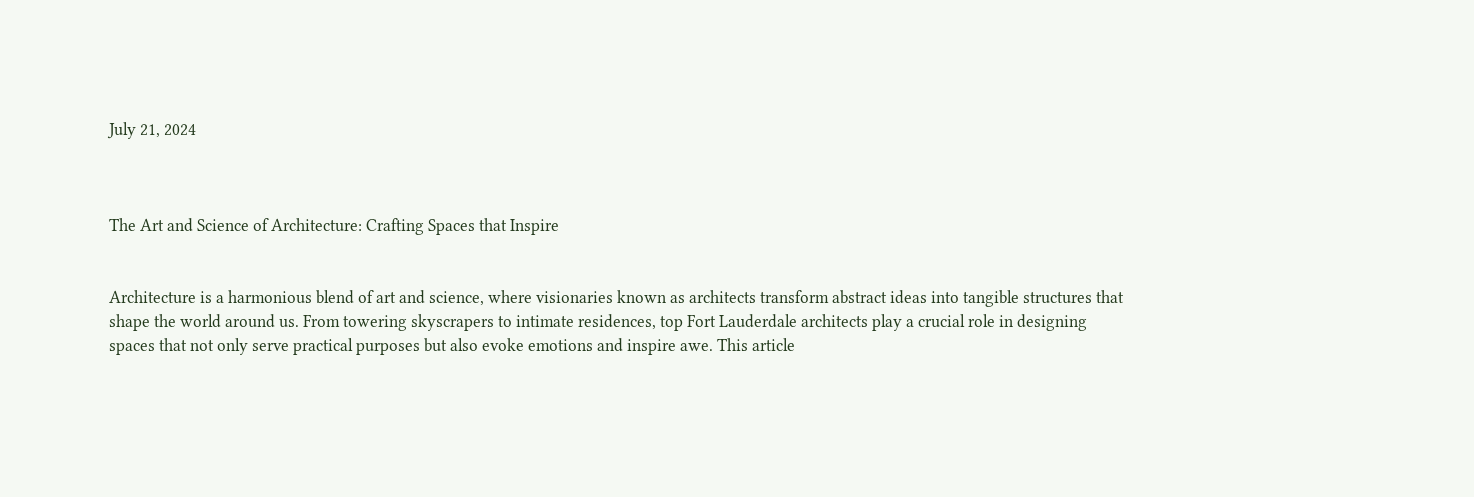July 21, 2024



The Art and Science of Architecture: Crafting Spaces that Inspire


Architecture is a harmonious blend of art and science, where visionaries known as architects transform abstract ideas into tangible structures that shape the world around us. From towering skyscrapers to intimate residences, top Fort Lauderdale architects play a crucial role in designing spaces that not only serve practical purposes but also evoke emotions and inspire awe. This article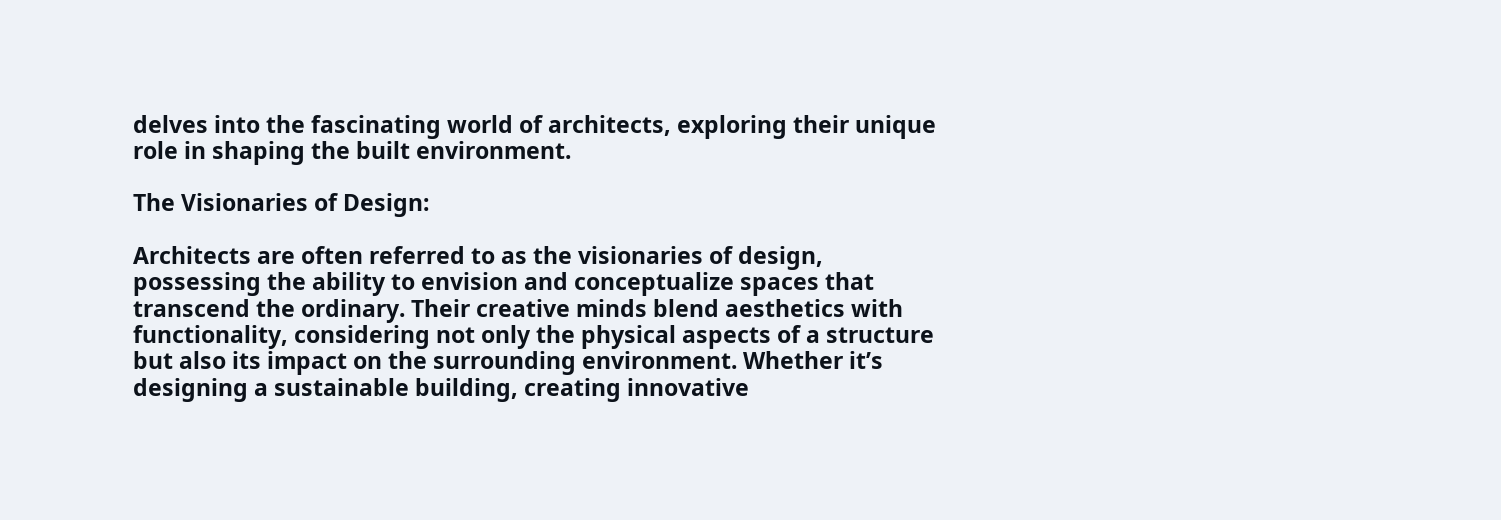delves into the fascinating world of architects, exploring their unique role in shaping the built environment.

The Visionaries of Design:

Architects are often referred to as the visionaries of design, possessing the ability to envision and conceptualize spaces that transcend the ordinary. Their creative minds blend aesthetics with functionality, considering not only the physical aspects of a structure but also its impact on the surrounding environment. Whether it’s designing a sustainable building, creating innovative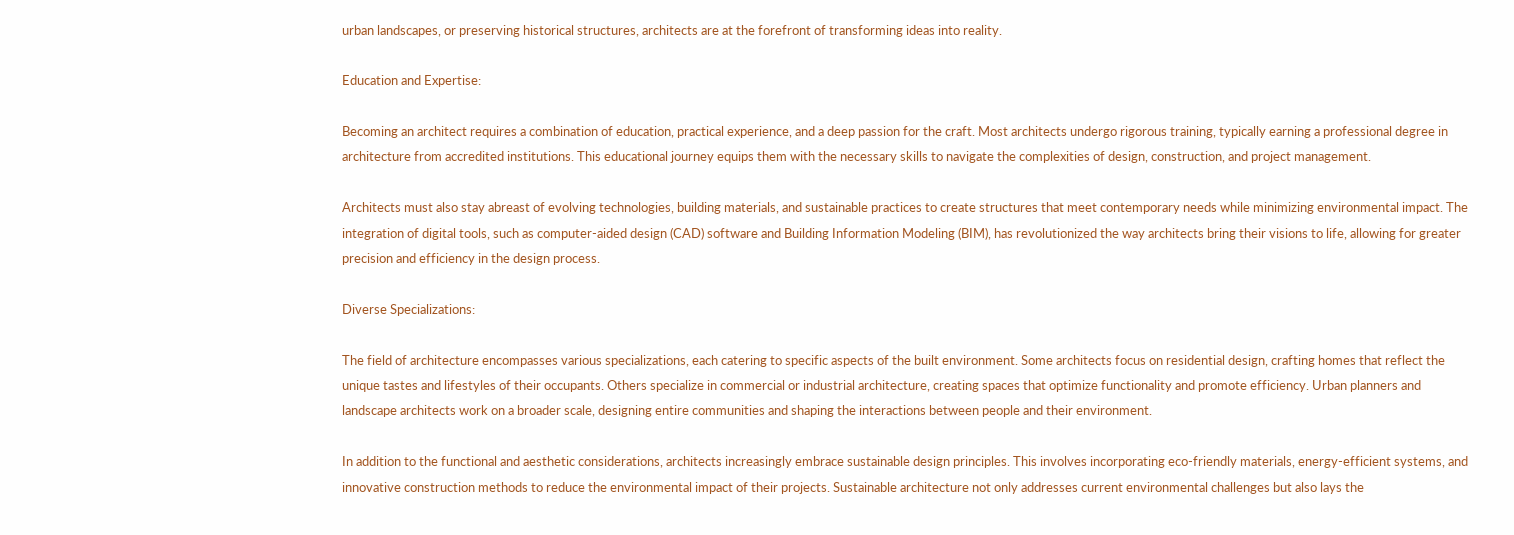urban landscapes, or preserving historical structures, architects are at the forefront of transforming ideas into reality.

Education and Expertise:

Becoming an architect requires a combination of education, practical experience, and a deep passion for the craft. Most architects undergo rigorous training, typically earning a professional degree in architecture from accredited institutions. This educational journey equips them with the necessary skills to navigate the complexities of design, construction, and project management.

Architects must also stay abreast of evolving technologies, building materials, and sustainable practices to create structures that meet contemporary needs while minimizing environmental impact. The integration of digital tools, such as computer-aided design (CAD) software and Building Information Modeling (BIM), has revolutionized the way architects bring their visions to life, allowing for greater precision and efficiency in the design process.

Diverse Specializations:

The field of architecture encompasses various specializations, each catering to specific aspects of the built environment. Some architects focus on residential design, crafting homes that reflect the unique tastes and lifestyles of their occupants. Others specialize in commercial or industrial architecture, creating spaces that optimize functionality and promote efficiency. Urban planners and landscape architects work on a broader scale, designing entire communities and shaping the interactions between people and their environment.

In addition to the functional and aesthetic considerations, architects increasingly embrace sustainable design principles. This involves incorporating eco-friendly materials, energy-efficient systems, and innovative construction methods to reduce the environmental impact of their projects. Sustainable architecture not only addresses current environmental challenges but also lays the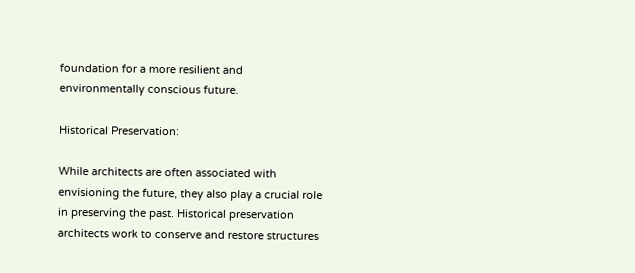foundation for a more resilient and environmentally conscious future.

Historical Preservation:

While architects are often associated with envisioning the future, they also play a crucial role in preserving the past. Historical preservation architects work to conserve and restore structures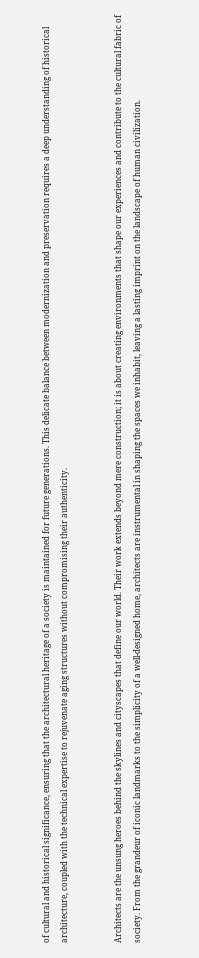of cultural and historical significance, ensuring that the architectural heritage of a society is maintained for future generations. This delicate balance between modernization and preservation requires a deep understanding of historical architecture, coupled with the technical expertise to rejuvenate aging structures without compromising their authenticity.


Architects are the unsung heroes behind the skylines and cityscapes that define our world. Their work extends beyond mere construction; it is about creating environments that shape our experiences and contribute to the cultural fabric of society. From the grandeur of iconic landmarks to the simplicity of a well-designed home, architects are instrumental in shaping the spaces we inhabit, leaving a lasting imprint on the landscape of human civilization.